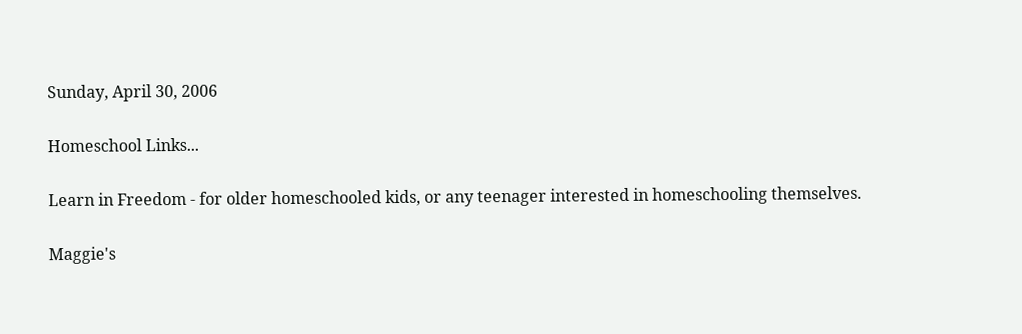Sunday, April 30, 2006

Homeschool Links...

Learn in Freedom - for older homeschooled kids, or any teenager interested in homeschooling themselves.

Maggie's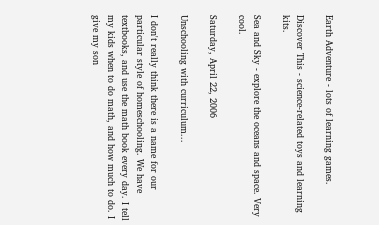Earth Adventure - lots of learning games.

Discover This - science-related toys and learning kits.

Sea and Sky - explore the oceans and space. Very cool.

Saturday, April 22, 2006

Unschooling with curriculum...

I don't really think there is a name for our particular style of homeschooling. We have textbooks, and use the math book every day. I tell my kids when to do math, and how much to do. I give my son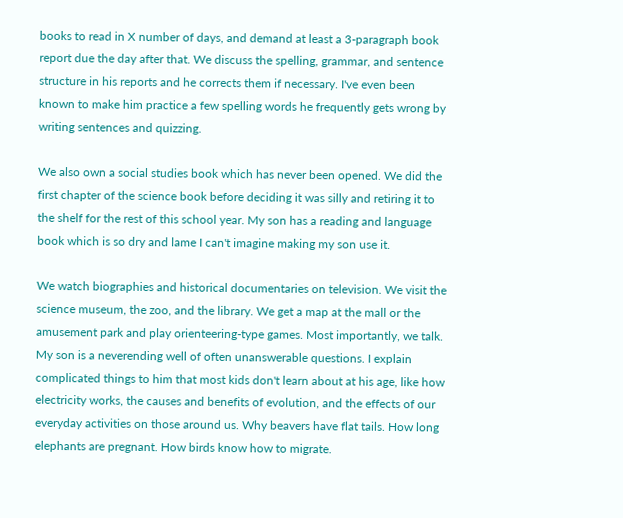books to read in X number of days, and demand at least a 3-paragraph book report due the day after that. We discuss the spelling, grammar, and sentence structure in his reports and he corrects them if necessary. I've even been known to make him practice a few spelling words he frequently gets wrong by writing sentences and quizzing.

We also own a social studies book which has never been opened. We did the first chapter of the science book before deciding it was silly and retiring it to the shelf for the rest of this school year. My son has a reading and language book which is so dry and lame I can't imagine making my son use it.

We watch biographies and historical documentaries on television. We visit the science museum, the zoo, and the library. We get a map at the mall or the amusement park and play orienteering-type games. Most importantly, we talk. My son is a neverending well of often unanswerable questions. I explain complicated things to him that most kids don't learn about at his age, like how electricity works, the causes and benefits of evolution, and the effects of our everyday activities on those around us. Why beavers have flat tails. How long elephants are pregnant. How birds know how to migrate.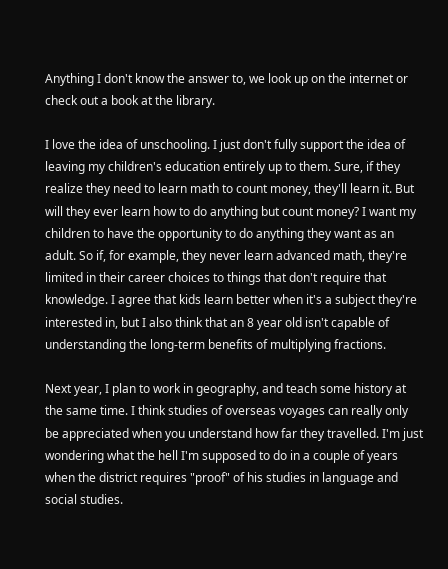Anything I don't know the answer to, we look up on the internet or check out a book at the library.

I love the idea of unschooling. I just don't fully support the idea of leaving my children's education entirely up to them. Sure, if they realize they need to learn math to count money, they'll learn it. But will they ever learn how to do anything but count money? I want my children to have the opportunity to do anything they want as an adult. So if, for example, they never learn advanced math, they're limited in their career choices to things that don't require that knowledge. I agree that kids learn better when it's a subject they're interested in, but I also think that an 8 year old isn't capable of understanding the long-term benefits of multiplying fractions.

Next year, I plan to work in geography, and teach some history at the same time. I think studies of overseas voyages can really only be appreciated when you understand how far they travelled. I'm just wondering what the hell I'm supposed to do in a couple of years when the district requires "proof" of his studies in language and social studies.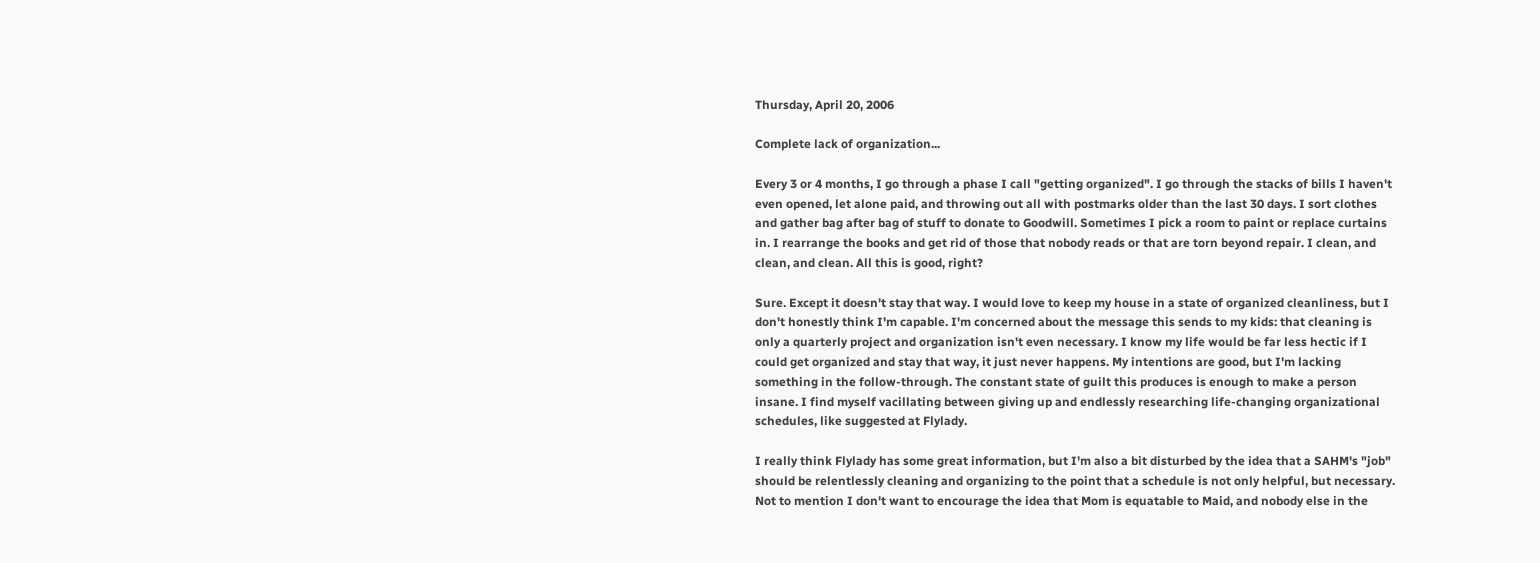Thursday, April 20, 2006

Complete lack of organization...

Every 3 or 4 months, I go through a phase I call "getting organized". I go through the stacks of bills I haven't even opened, let alone paid, and throwing out all with postmarks older than the last 30 days. I sort clothes and gather bag after bag of stuff to donate to Goodwill. Sometimes I pick a room to paint or replace curtains in. I rearrange the books and get rid of those that nobody reads or that are torn beyond repair. I clean, and clean, and clean. All this is good, right?

Sure. Except it doesn't stay that way. I would love to keep my house in a state of organized cleanliness, but I don't honestly think I'm capable. I'm concerned about the message this sends to my kids: that cleaning is only a quarterly project and organization isn't even necessary. I know my life would be far less hectic if I could get organized and stay that way, it just never happens. My intentions are good, but I'm lacking something in the follow-through. The constant state of guilt this produces is enough to make a person insane. I find myself vacillating between giving up and endlessly researching life-changing organizational schedules, like suggested at Flylady.

I really think Flylady has some great information, but I'm also a bit disturbed by the idea that a SAHM's "job" should be relentlessly cleaning and organizing to the point that a schedule is not only helpful, but necessary. Not to mention I don't want to encourage the idea that Mom is equatable to Maid, and nobody else in the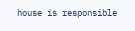house is responsible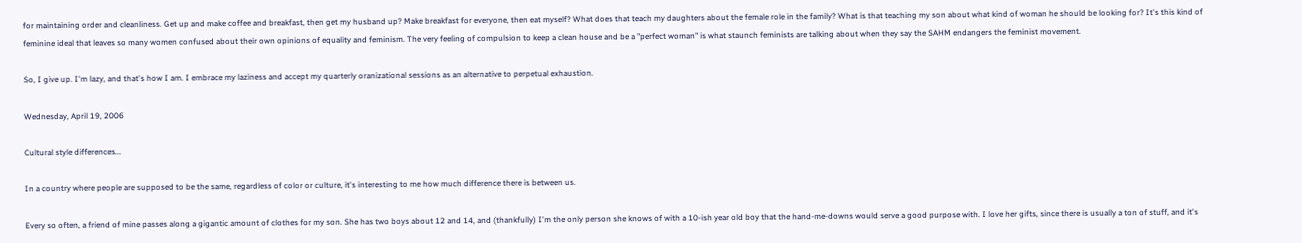for maintaining order and cleanliness. Get up and make coffee and breakfast, then get my husband up? Make breakfast for everyone, then eat myself? What does that teach my daughters about the female role in the family? What is that teaching my son about what kind of woman he should be looking for? It's this kind of feminine ideal that leaves so many women confused about their own opinions of equality and feminism. The very feeling of compulsion to keep a clean house and be a "perfect woman" is what staunch feminists are talking about when they say the SAHM endangers the feminist movement.

So, I give up. I'm lazy, and that's how I am. I embrace my laziness and accept my quarterly oranizational sessions as an alternative to perpetual exhaustion.

Wednesday, April 19, 2006

Cultural style differences...

In a country where people are supposed to be the same, regardless of color or culture, it's interesting to me how much difference there is between us.

Every so often, a friend of mine passes along a gigantic amount of clothes for my son. She has two boys about 12 and 14, and (thankfully) I'm the only person she knows of with a 10-ish year old boy that the hand-me-downs would serve a good purpose with. I love her gifts, since there is usually a ton of stuff, and it's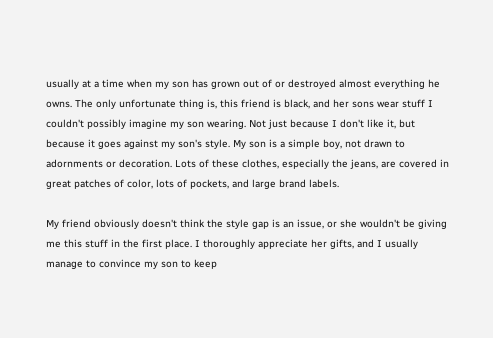usually at a time when my son has grown out of or destroyed almost everything he owns. The only unfortunate thing is, this friend is black, and her sons wear stuff I couldn't possibly imagine my son wearing. Not just because I don't like it, but because it goes against my son's style. My son is a simple boy, not drawn to adornments or decoration. Lots of these clothes, especially the jeans, are covered in great patches of color, lots of pockets, and large brand labels.

My friend obviously doesn't think the style gap is an issue, or she wouldn't be giving me this stuff in the first place. I thoroughly appreciate her gifts, and I usually manage to convince my son to keep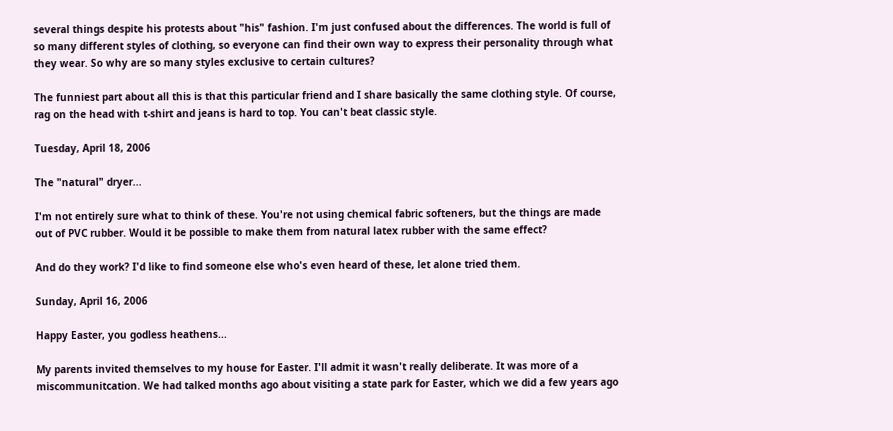several things despite his protests about "his" fashion. I'm just confused about the differences. The world is full of so many different styles of clothing, so everyone can find their own way to express their personality through what they wear. So why are so many styles exclusive to certain cultures?

The funniest part about all this is that this particular friend and I share basically the same clothing style. Of course, rag on the head with t-shirt and jeans is hard to top. You can't beat classic style.

Tuesday, April 18, 2006

The "natural" dryer...

I'm not entirely sure what to think of these. You're not using chemical fabric softeners, but the things are made out of PVC rubber. Would it be possible to make them from natural latex rubber with the same effect?

And do they work? I'd like to find someone else who's even heard of these, let alone tried them.

Sunday, April 16, 2006

Happy Easter, you godless heathens...

My parents invited themselves to my house for Easter. I'll admit it wasn't really deliberate. It was more of a miscommunitcation. We had talked months ago about visiting a state park for Easter, which we did a few years ago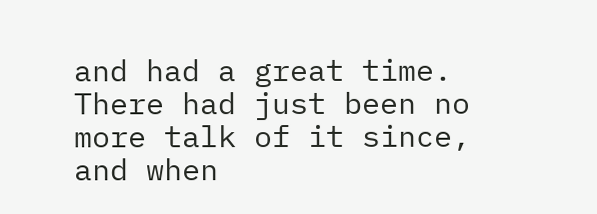and had a great time. There had just been no more talk of it since, and when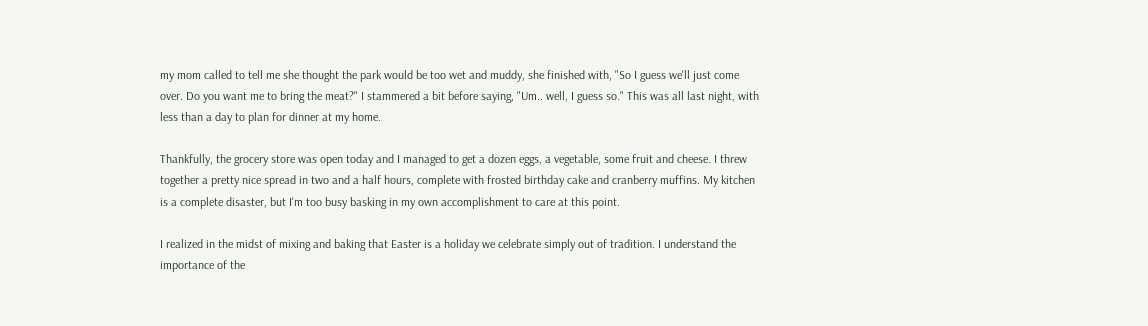my mom called to tell me she thought the park would be too wet and muddy, she finished with, "So I guess we'll just come over. Do you want me to bring the meat?" I stammered a bit before saying, "Um.. well, I guess so." This was all last night, with less than a day to plan for dinner at my home.

Thankfully, the grocery store was open today and I managed to get a dozen eggs, a vegetable, some fruit and cheese. I threw together a pretty nice spread in two and a half hours, complete with frosted birthday cake and cranberry muffins. My kitchen is a complete disaster, but I'm too busy basking in my own accomplishment to care at this point.

I realized in the midst of mixing and baking that Easter is a holiday we celebrate simply out of tradition. I understand the importance of the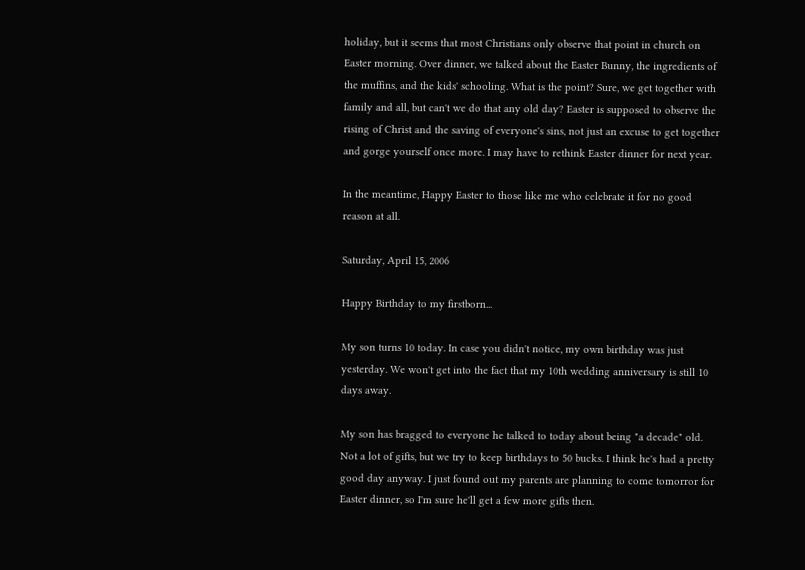holiday, but it seems that most Christians only observe that point in church on Easter morning. Over dinner, we talked about the Easter Bunny, the ingredients of the muffins, and the kids' schooling. What is the point? Sure, we get together with family and all, but can't we do that any old day? Easter is supposed to observe the rising of Christ and the saving of everyone's sins, not just an excuse to get together and gorge yourself once more. I may have to rethink Easter dinner for next year.

In the meantime, Happy Easter to those like me who celebrate it for no good reason at all.

Saturday, April 15, 2006

Happy Birthday to my firstborn...

My son turns 10 today. In case you didn't notice, my own birthday was just yesterday. We won't get into the fact that my 10th wedding anniversary is still 10 days away.

My son has bragged to everyone he talked to today about being "a decade" old. Not a lot of gifts, but we try to keep birthdays to 50 bucks. I think he's had a pretty good day anyway. I just found out my parents are planning to come tomorror for Easter dinner, so I'm sure he'll get a few more gifts then.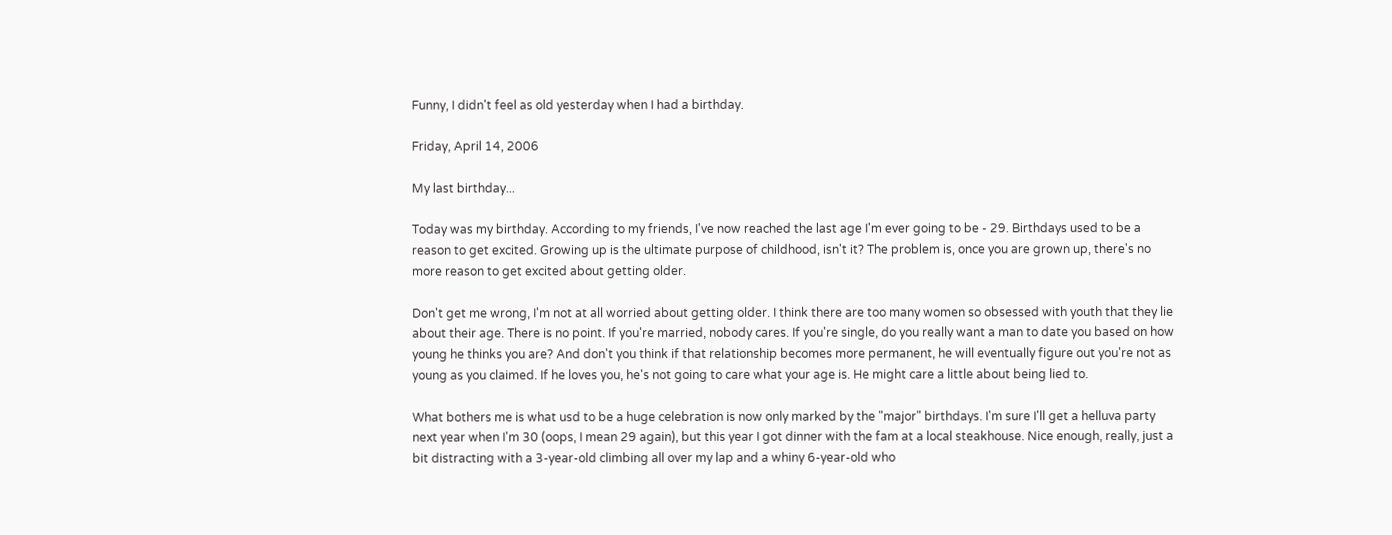Funny, I didn't feel as old yesterday when I had a birthday.

Friday, April 14, 2006

My last birthday...

Today was my birthday. According to my friends, I've now reached the last age I'm ever going to be - 29. Birthdays used to be a reason to get excited. Growing up is the ultimate purpose of childhood, isn't it? The problem is, once you are grown up, there's no more reason to get excited about getting older.

Don't get me wrong, I'm not at all worried about getting older. I think there are too many women so obsessed with youth that they lie about their age. There is no point. If you're married, nobody cares. If you're single, do you really want a man to date you based on how young he thinks you are? And don't you think if that relationship becomes more permanent, he will eventually figure out you're not as young as you claimed. If he loves you, he's not going to care what your age is. He might care a little about being lied to.

What bothers me is what usd to be a huge celebration is now only marked by the "major" birthdays. I'm sure I'll get a helluva party next year when I'm 30 (oops, I mean 29 again), but this year I got dinner with the fam at a local steakhouse. Nice enough, really, just a bit distracting with a 3-year-old climbing all over my lap and a whiny 6-year-old who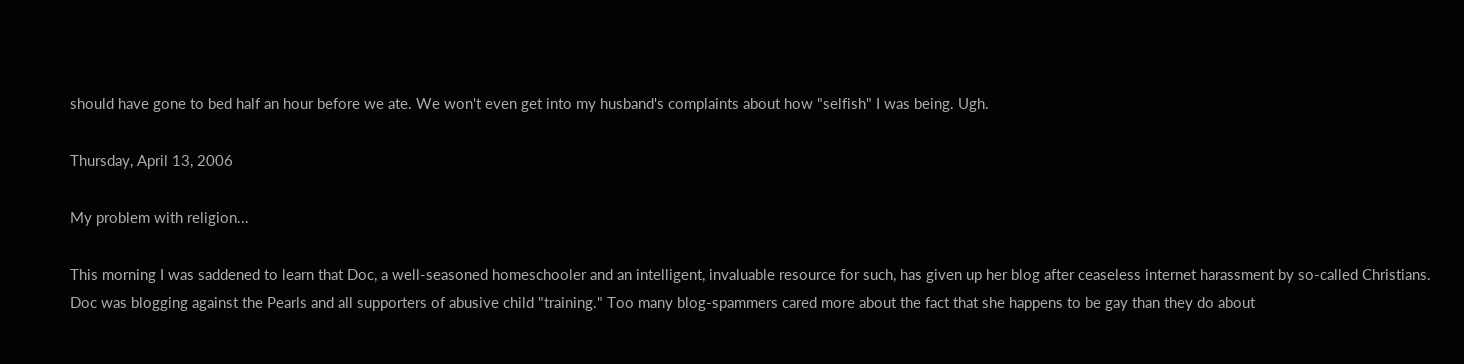should have gone to bed half an hour before we ate. We won't even get into my husband's complaints about how "selfish" I was being. Ugh.

Thursday, April 13, 2006

My problem with religion...

This morning I was saddened to learn that Doc, a well-seasoned homeschooler and an intelligent, invaluable resource for such, has given up her blog after ceaseless internet harassment by so-called Christians. Doc was blogging against the Pearls and all supporters of abusive child "training." Too many blog-spammers cared more about the fact that she happens to be gay than they do about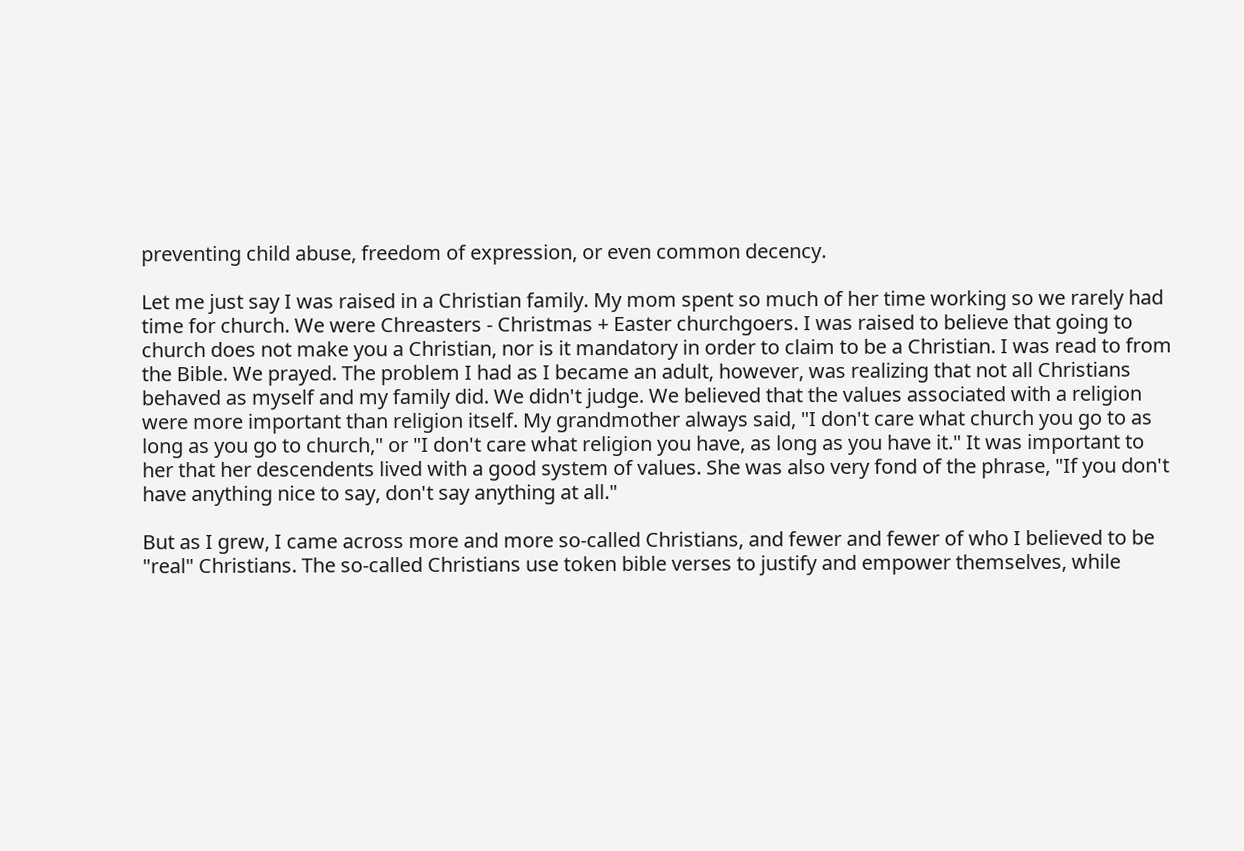preventing child abuse, freedom of expression, or even common decency.

Let me just say I was raised in a Christian family. My mom spent so much of her time working so we rarely had time for church. We were Chreasters - Christmas + Easter churchgoers. I was raised to believe that going to church does not make you a Christian, nor is it mandatory in order to claim to be a Christian. I was read to from the Bible. We prayed. The problem I had as I became an adult, however, was realizing that not all Christians behaved as myself and my family did. We didn't judge. We believed that the values associated with a religion were more important than religion itself. My grandmother always said, "I don't care what church you go to as long as you go to church," or "I don't care what religion you have, as long as you have it." It was important to her that her descendents lived with a good system of values. She was also very fond of the phrase, "If you don't have anything nice to say, don't say anything at all."

But as I grew, I came across more and more so-called Christians, and fewer and fewer of who I believed to be "real" Christians. The so-called Christians use token bible verses to justify and empower themselves, while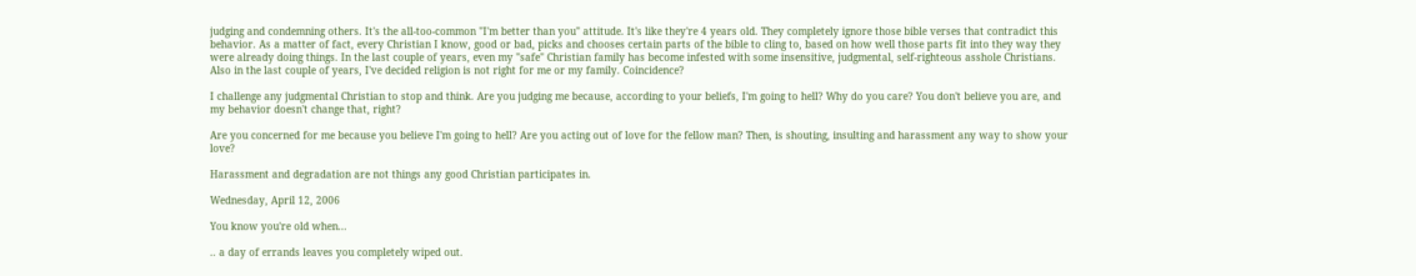judging and condemning others. It's the all-too-common "I'm better than you" attitude. It's like they're 4 years old. They completely ignore those bible verses that contradict this behavior. As a matter of fact, every Christian I know, good or bad, picks and chooses certain parts of the bible to cling to, based on how well those parts fit into they way they were already doing things. In the last couple of years, even my "safe" Christian family has become infested with some insensitive, judgmental, self-righteous asshole Christians. Also in the last couple of years, I've decided religion is not right for me or my family. Coincidence?

I challenge any judgmental Christian to stop and think. Are you judging me because, according to your beliefs, I'm going to hell? Why do you care? You don't believe you are, and my behavior doesn't change that, right?

Are you concerned for me because you believe I'm going to hell? Are you acting out of love for the fellow man? Then, is shouting, insulting and harassment any way to show your love?

Harassment and degradation are not things any good Christian participates in.

Wednesday, April 12, 2006

You know you're old when...

.. a day of errands leaves you completely wiped out.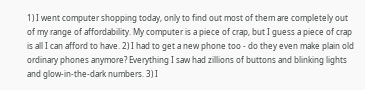1) I went computer shopping today, only to find out most of them are completely out of my range of affordability. My computer is a piece of crap, but I guess a piece of crap is all I can afford to have. 2) I had to get a new phone too - do they even make plain old ordinary phones anymore? Everything I saw had zillions of buttons and blinking lights and glow-in-the-dark numbers. 3) I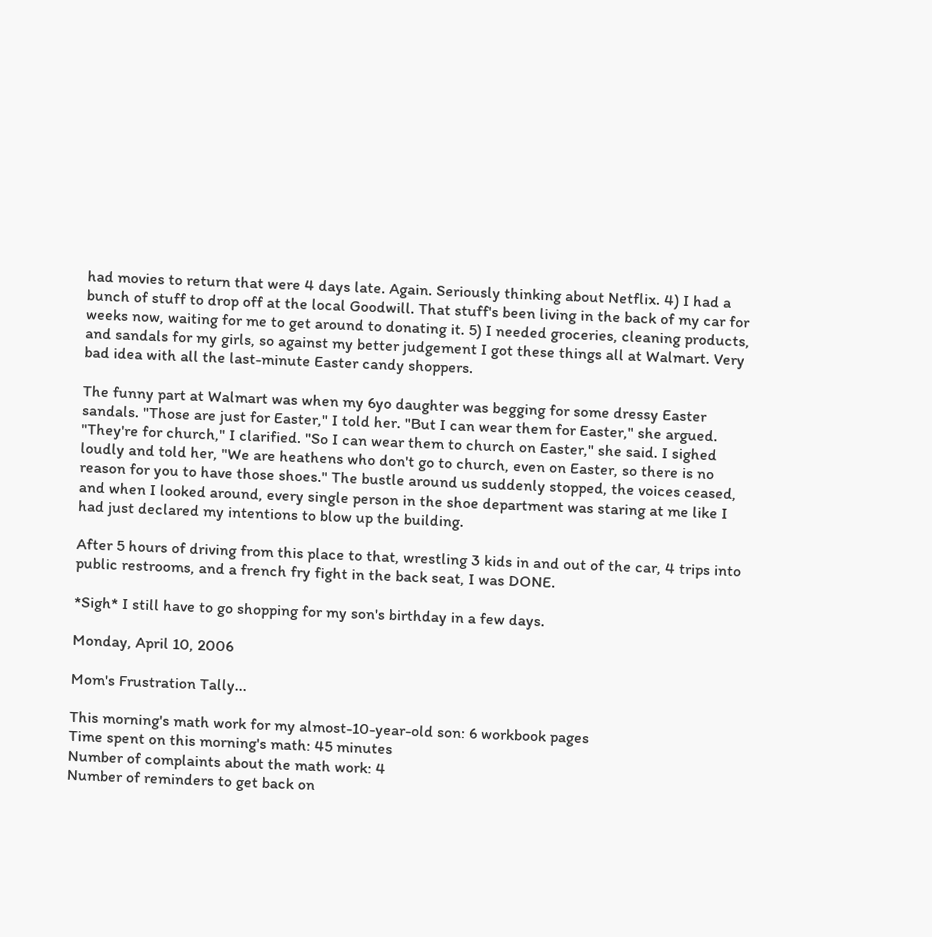had movies to return that were 4 days late. Again. Seriously thinking about Netflix. 4) I had a bunch of stuff to drop off at the local Goodwill. That stuff's been living in the back of my car for weeks now, waiting for me to get around to donating it. 5) I needed groceries, cleaning products, and sandals for my girls, so against my better judgement I got these things all at Walmart. Very bad idea with all the last-minute Easter candy shoppers.

The funny part at Walmart was when my 6yo daughter was begging for some dressy Easter sandals. "Those are just for Easter," I told her. "But I can wear them for Easter," she argued. "They're for church," I clarified. "So I can wear them to church on Easter," she said. I sighed loudly and told her, "We are heathens who don't go to church, even on Easter, so there is no reason for you to have those shoes." The bustle around us suddenly stopped, the voices ceased, and when I looked around, every single person in the shoe department was staring at me like I had just declared my intentions to blow up the building.

After 5 hours of driving from this place to that, wrestling 3 kids in and out of the car, 4 trips into public restrooms, and a french fry fight in the back seat, I was DONE.

*Sigh* I still have to go shopping for my son's birthday in a few days.

Monday, April 10, 2006

Mom's Frustration Tally...

This morning's math work for my almost-10-year-old son: 6 workbook pages
Time spent on this morning's math: 45 minutes
Number of complaints about the math work: 4
Number of reminders to get back on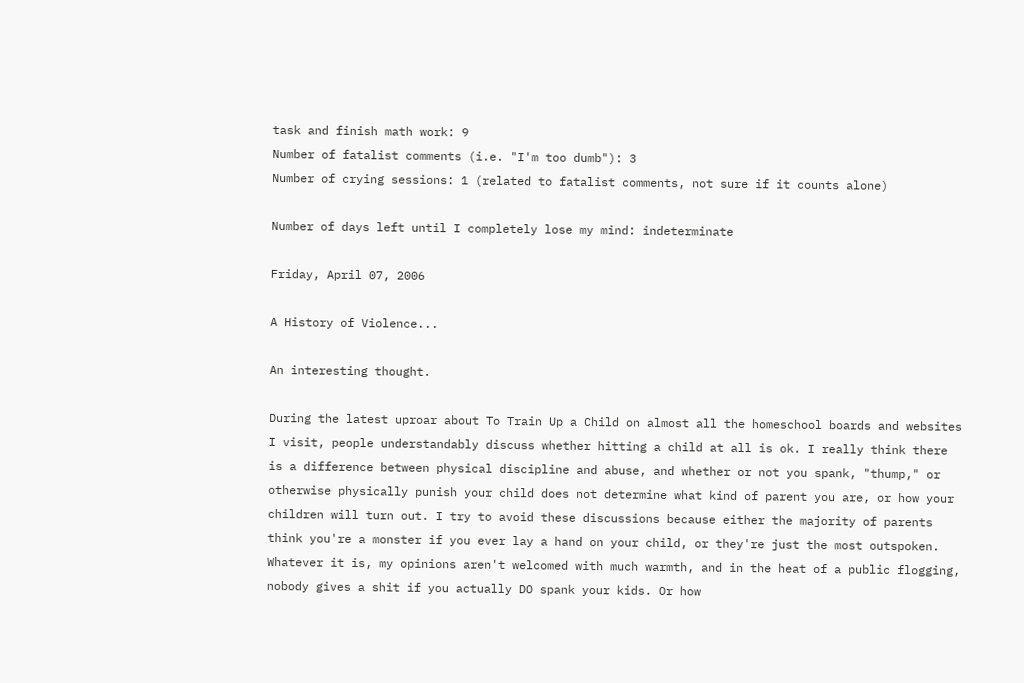task and finish math work: 9
Number of fatalist comments (i.e. "I'm too dumb"): 3
Number of crying sessions: 1 (related to fatalist comments, not sure if it counts alone)

Number of days left until I completely lose my mind: indeterminate

Friday, April 07, 2006

A History of Violence...

An interesting thought.

During the latest uproar about To Train Up a Child on almost all the homeschool boards and websites I visit, people understandably discuss whether hitting a child at all is ok. I really think there is a difference between physical discipline and abuse, and whether or not you spank, "thump," or otherwise physically punish your child does not determine what kind of parent you are, or how your children will turn out. I try to avoid these discussions because either the majority of parents think you're a monster if you ever lay a hand on your child, or they're just the most outspoken. Whatever it is, my opinions aren't welcomed with much warmth, and in the heat of a public flogging, nobody gives a shit if you actually DO spank your kids. Or how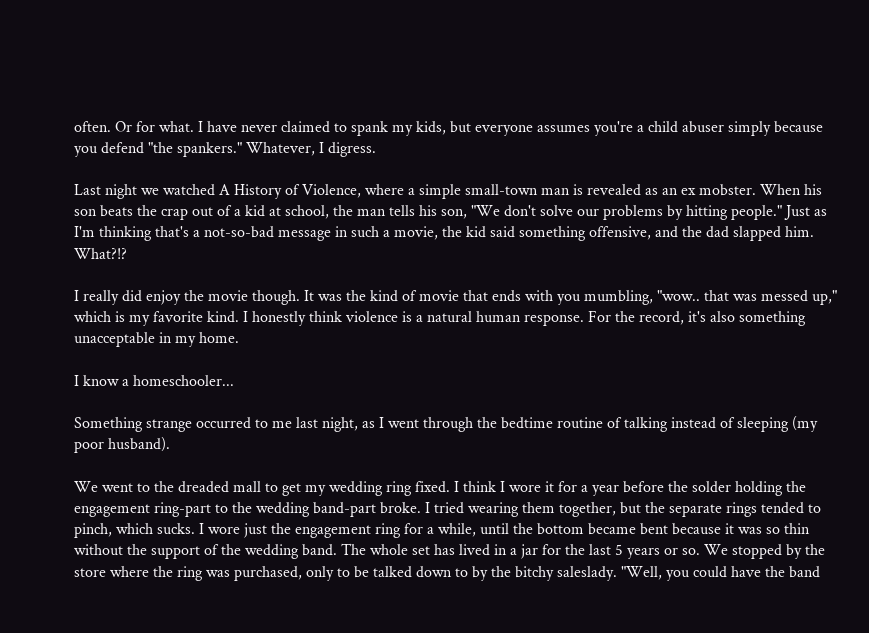often. Or for what. I have never claimed to spank my kids, but everyone assumes you're a child abuser simply because you defend "the spankers." Whatever, I digress.

Last night we watched A History of Violence, where a simple small-town man is revealed as an ex mobster. When his son beats the crap out of a kid at school, the man tells his son, "We don't solve our problems by hitting people." Just as I'm thinking that's a not-so-bad message in such a movie, the kid said something offensive, and the dad slapped him. What?!?

I really did enjoy the movie though. It was the kind of movie that ends with you mumbling, "wow.. that was messed up," which is my favorite kind. I honestly think violence is a natural human response. For the record, it's also something unacceptable in my home.

I know a homeschooler...

Something strange occurred to me last night, as I went through the bedtime routine of talking instead of sleeping (my poor husband).

We went to the dreaded mall to get my wedding ring fixed. I think I wore it for a year before the solder holding the engagement ring-part to the wedding band-part broke. I tried wearing them together, but the separate rings tended to pinch, which sucks. I wore just the engagement ring for a while, until the bottom became bent because it was so thin without the support of the wedding band. The whole set has lived in a jar for the last 5 years or so. We stopped by the store where the ring was purchased, only to be talked down to by the bitchy saleslady. "Well, you could have the band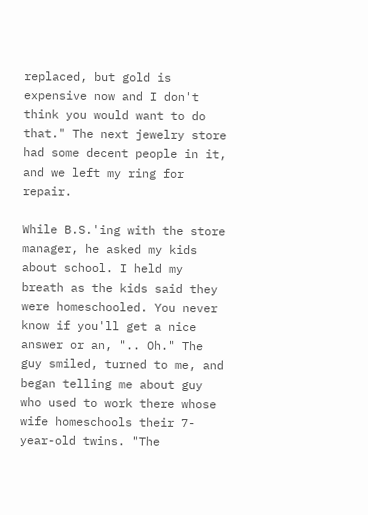replaced, but gold is expensive now and I don't think you would want to do that." The next jewelry store had some decent people in it, and we left my ring for repair.

While B.S.'ing with the store manager, he asked my kids about school. I held my breath as the kids said they were homeschooled. You never know if you'll get a nice answer or an, ".. Oh." The guy smiled, turned to me, and began telling me about guy who used to work there whose wife homeschools their 7-year-old twins. "The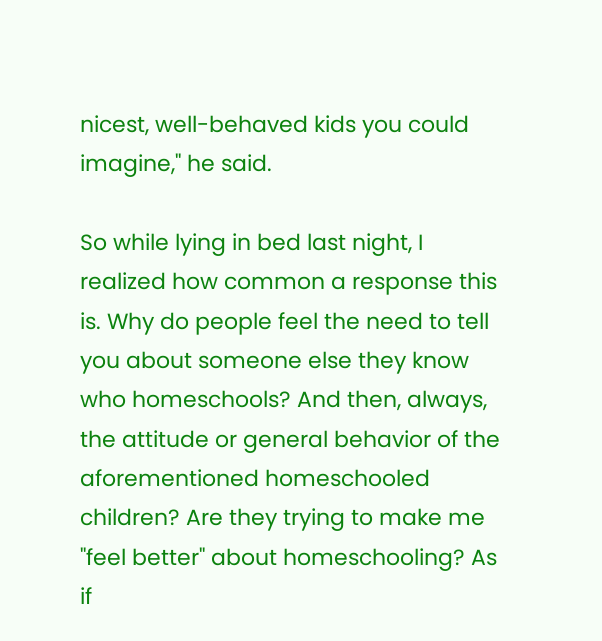nicest, well-behaved kids you could imagine," he said.

So while lying in bed last night, I realized how common a response this is. Why do people feel the need to tell you about someone else they know who homeschools? And then, always, the attitude or general behavior of the aforementioned homeschooled children? Are they trying to make me "feel better" about homeschooling? As if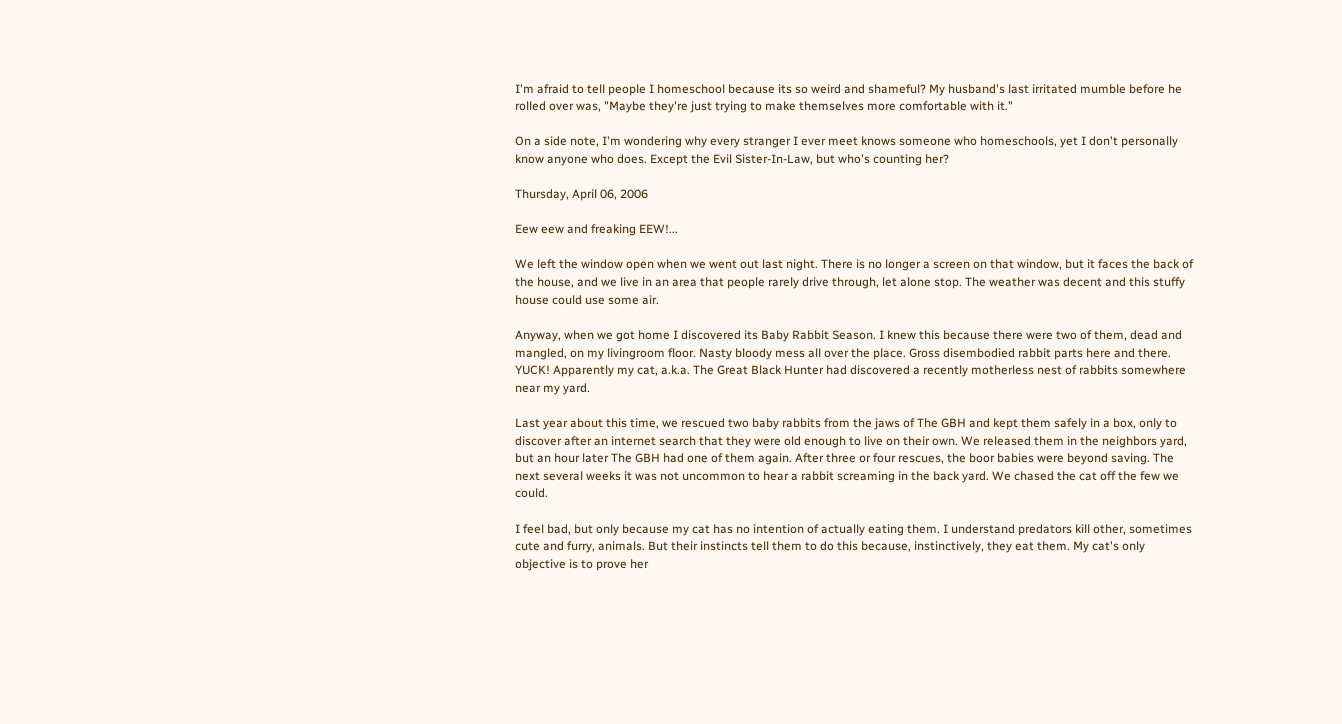I'm afraid to tell people I homeschool because its so weird and shameful? My husband's last irritated mumble before he rolled over was, "Maybe they're just trying to make themselves more comfortable with it."

On a side note, I'm wondering why every stranger I ever meet knows someone who homeschools, yet I don't personally know anyone who does. Except the Evil Sister-In-Law, but who's counting her?

Thursday, April 06, 2006

Eew eew and freaking EEW!...

We left the window open when we went out last night. There is no longer a screen on that window, but it faces the back of the house, and we live in an area that people rarely drive through, let alone stop. The weather was decent and this stuffy house could use some air.

Anyway, when we got home I discovered its Baby Rabbit Season. I knew this because there were two of them, dead and mangled, on my livingroom floor. Nasty bloody mess all over the place. Gross disembodied rabbit parts here and there. YUCK! Apparently my cat, a.k.a. The Great Black Hunter had discovered a recently motherless nest of rabbits somewhere near my yard.

Last year about this time, we rescued two baby rabbits from the jaws of The GBH and kept them safely in a box, only to discover after an internet search that they were old enough to live on their own. We released them in the neighbors yard, but an hour later The GBH had one of them again. After three or four rescues, the boor babies were beyond saving. The next several weeks it was not uncommon to hear a rabbit screaming in the back yard. We chased the cat off the few we could.

I feel bad, but only because my cat has no intention of actually eating them. I understand predators kill other, sometimes cute and furry, animals. But their instincts tell them to do this because, instinctively, they eat them. My cat's only objective is to prove her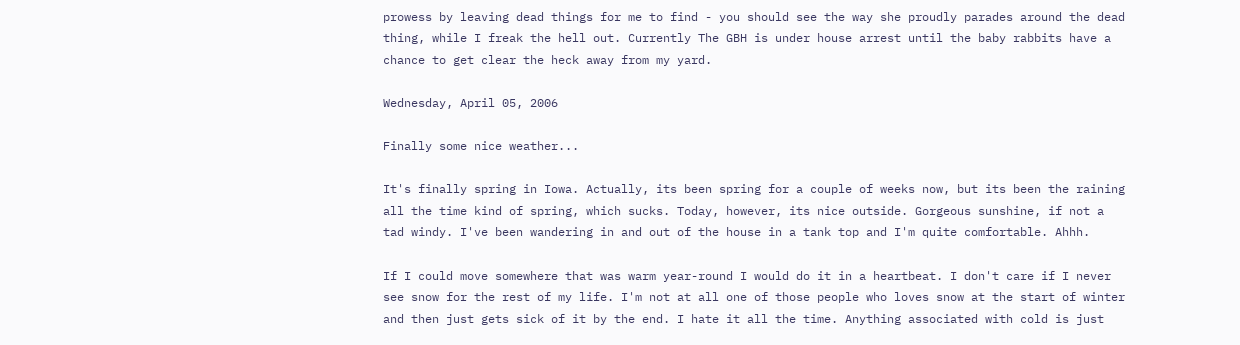prowess by leaving dead things for me to find - you should see the way she proudly parades around the dead thing, while I freak the hell out. Currently The GBH is under house arrest until the baby rabbits have a chance to get clear the heck away from my yard.

Wednesday, April 05, 2006

Finally some nice weather...

It's finally spring in Iowa. Actually, its been spring for a couple of weeks now, but its been the raining all the time kind of spring, which sucks. Today, however, its nice outside. Gorgeous sunshine, if not a tad windy. I've been wandering in and out of the house in a tank top and I'm quite comfortable. Ahhh.

If I could move somewhere that was warm year-round I would do it in a heartbeat. I don't care if I never see snow for the rest of my life. I'm not at all one of those people who loves snow at the start of winter and then just gets sick of it by the end. I hate it all the time. Anything associated with cold is just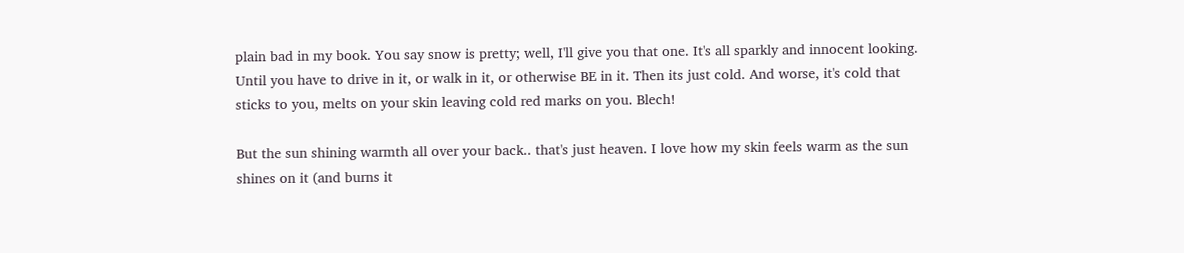plain bad in my book. You say snow is pretty; well, I'll give you that one. It's all sparkly and innocent looking. Until you have to drive in it, or walk in it, or otherwise BE in it. Then its just cold. And worse, it's cold that sticks to you, melts on your skin leaving cold red marks on you. Blech!

But the sun shining warmth all over your back.. that's just heaven. I love how my skin feels warm as the sun shines on it (and burns it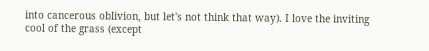into cancerous oblivion, but let's not think that way). I love the inviting cool of the grass (except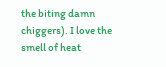the biting damn chiggers). I love the smell of heat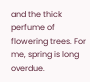and the thick perfume of flowering trees. For me, spring is long overdue.